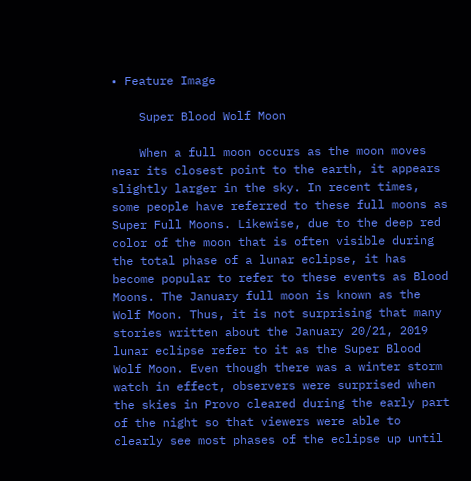• Feature Image

    Super Blood Wolf Moon

    When a full moon occurs as the moon moves near its closest point to the earth, it appears slightly larger in the sky. In recent times, some people have referred to these full moons as Super Full Moons. Likewise, due to the deep red color of the moon that is often visible during the total phase of a lunar eclipse, it has become popular to refer to these events as Blood Moons. The January full moon is known as the Wolf Moon. Thus, it is not surprising that many stories written about the January 20/21, 2019 lunar eclipse refer to it as the Super Blood Wolf Moon. Even though there was a winter storm watch in effect, observers were surprised when the skies in Provo cleared during the early part of the night so that viewers were able to clearly see most phases of the eclipse up until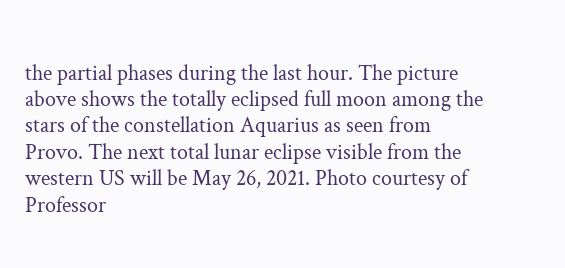the partial phases during the last hour. The picture above shows the totally eclipsed full moon among the stars of the constellation Aquarius as seen from Provo. The next total lunar eclipse visible from the western US will be May 26, 2021. Photo courtesy of Professor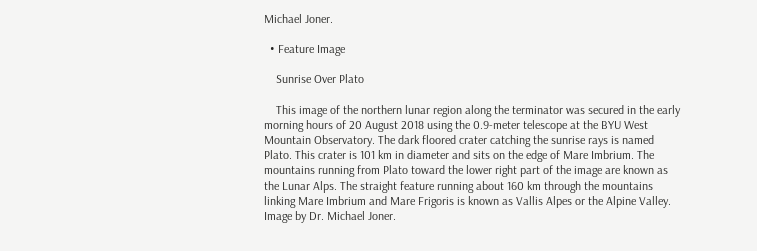Michael Joner.

  • Feature Image

    Sunrise Over Plato

    This image of the northern lunar region along the terminator was secured in the early morning hours of 20 August 2018 using the 0.9-meter telescope at the BYU West Mountain Observatory. The dark floored crater catching the sunrise rays is named Plato. This crater is 101 km in diameter and sits on the edge of Mare Imbrium. The mountains running from Plato toward the lower right part of the image are known as the Lunar Alps. The straight feature running about 160 km through the mountains linking Mare Imbrium and Mare Frigoris is known as Vallis Alpes or the Alpine Valley. Image by Dr. Michael Joner.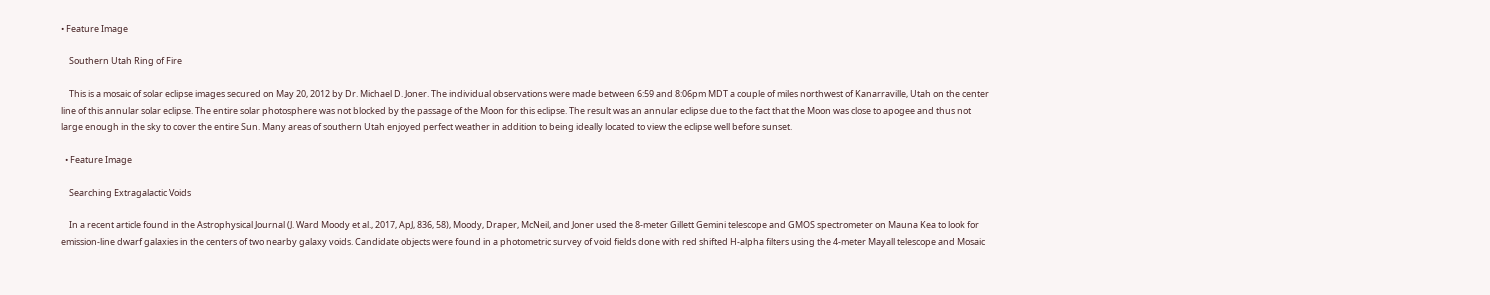• Feature Image

    Southern Utah Ring of Fire

    This is a mosaic of solar eclipse images secured on May 20, 2012 by Dr. Michael D. Joner. The individual observations were made between 6:59 and 8:06pm MDT a couple of miles northwest of Kanarraville, Utah on the center line of this annular solar eclipse. The entire solar photosphere was not blocked by the passage of the Moon for this eclipse. The result was an annular eclipse due to the fact that the Moon was close to apogee and thus not large enough in the sky to cover the entire Sun. Many areas of southern Utah enjoyed perfect weather in addition to being ideally located to view the eclipse well before sunset.

  • Feature Image

    Searching Extragalactic Voids

    In a recent article found in the Astrophysical Journal (J. Ward Moody et al., 2017, ApJ, 836, 58), Moody, Draper, McNeil, and Joner used the 8-meter Gillett Gemini telescope and GMOS spectrometer on Mauna Kea to look for emission-line dwarf galaxies in the centers of two nearby galaxy voids. Candidate objects were found in a photometric survey of void fields done with red shifted H-alpha filters using the 4-meter Mayall telescope and Mosaic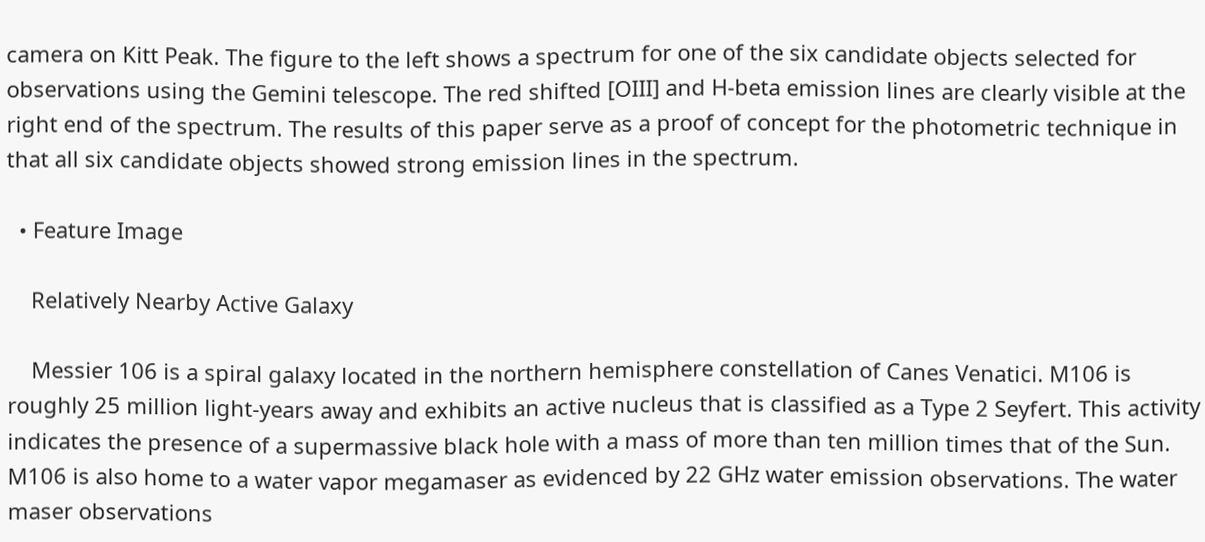camera on Kitt Peak. The figure to the left shows a spectrum for one of the six candidate objects selected for observations using the Gemini telescope. The red shifted [OIII] and H-beta emission lines are clearly visible at the right end of the spectrum. The results of this paper serve as a proof of concept for the photometric technique in that all six candidate objects showed strong emission lines in the spectrum.

  • Feature Image

    Relatively Nearby Active Galaxy

    Messier 106 is a spiral galaxy located in the northern hemisphere constellation of Canes Venatici. M106 is roughly 25 million light-years away and exhibits an active nucleus that is classified as a Type 2 Seyfert. This activity indicates the presence of a supermassive black hole with a mass of more than ten million times that of the Sun. M106 is also home to a water vapor megamaser as evidenced by 22 GHz water emission observations. The water maser observations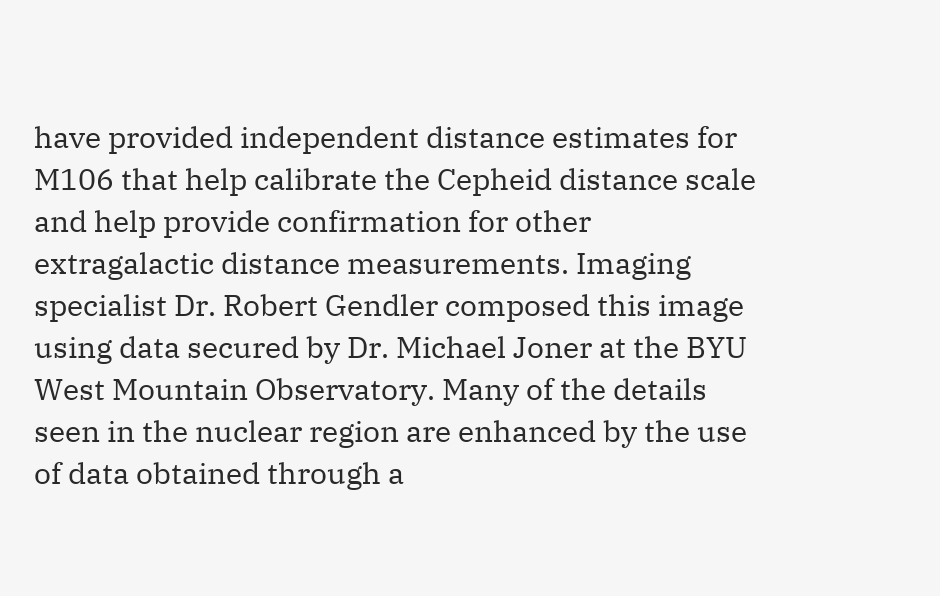have provided independent distance estimates for M106 that help calibrate the Cepheid distance scale and help provide confirmation for other extragalactic distance measurements. Imaging specialist Dr. Robert Gendler composed this image using data secured by Dr. Michael Joner at the BYU West Mountain Observatory. Many of the details seen in the nuclear region are enhanced by the use of data obtained through a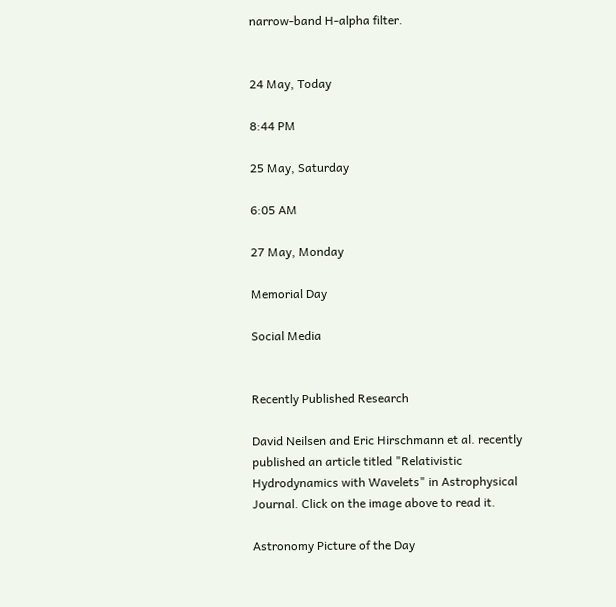narrow-band H-alpha filter.


24 May, Today

8:44 PM

25 May, Saturday

6:05 AM

27 May, Monday

Memorial Day

Social Media


Recently Published Research

David Neilsen and Eric Hirschmann et al. recently published an article titled "Relativistic Hydrodynamics with Wavelets" in Astrophysical Journal. Click on the image above to read it.

Astronomy Picture of the Day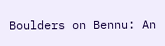Boulders on Bennu: An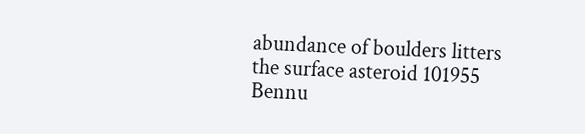abundance of boulders litters the surface asteroid 101955 Bennu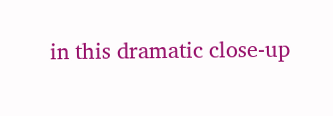in this dramatic close-up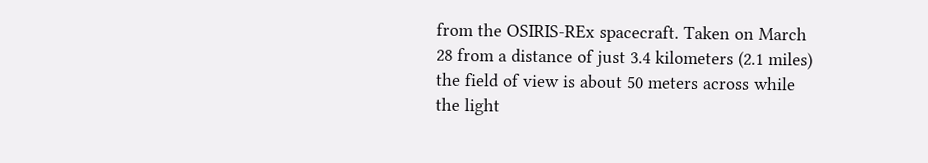from the OSIRIS-REx spacecraft. Taken on March 28 from a distance of just 3.4 kilometers (2.1 miles) the field of view is about 50 meters across while the light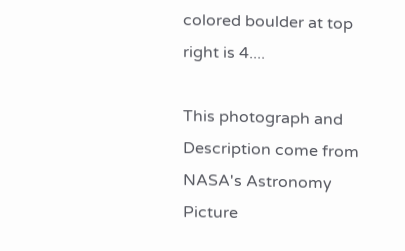colored boulder at top right is 4....

This photograph and Description come from NASA's Astronomy Picture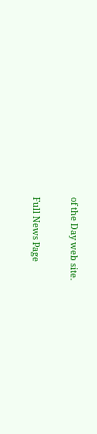of the Day web site.

Full News Page